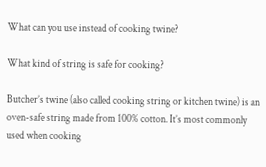What can you use instead of cooking twine?

What kind of string is safe for cooking?

Butcher’s twine (also called cooking string or kitchen twine) is an oven-safe string made from 100% cotton. It’s most commonly used when cooking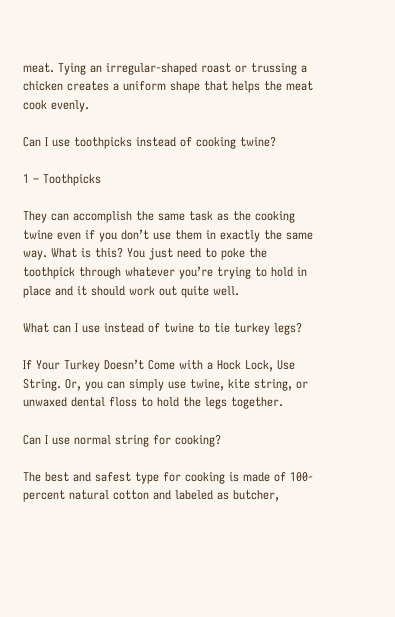meat. Tying an irregular-shaped roast or trussing a chicken creates a uniform shape that helps the meat cook evenly.

Can I use toothpicks instead of cooking twine?

1 – Toothpicks

They can accomplish the same task as the cooking twine even if you don’t use them in exactly the same way. What is this? You just need to poke the toothpick through whatever you’re trying to hold in place and it should work out quite well.

What can I use instead of twine to tie turkey legs?

If Your Turkey Doesn’t Come with a Hock Lock, Use String. Or, you can simply use twine, kite string, or unwaxed dental floss to hold the legs together.

Can I use normal string for cooking?

The best and safest type for cooking is made of 100-percent natural cotton and labeled as butcher,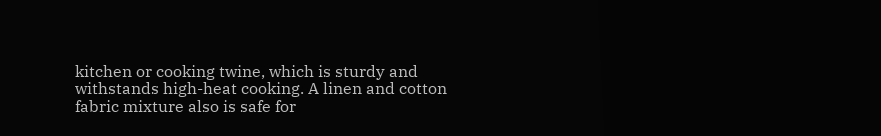kitchen or cooking twine, which is sturdy and withstands high-heat cooking. A linen and cotton fabric mixture also is safe for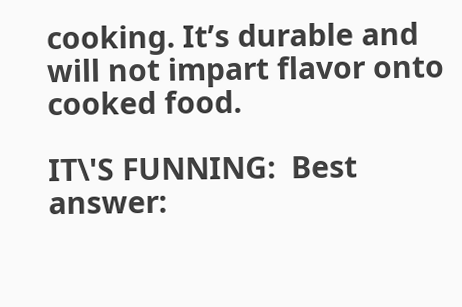cooking. It’s durable and will not impart flavor onto cooked food.

IT\'S FUNNING:  Best answer: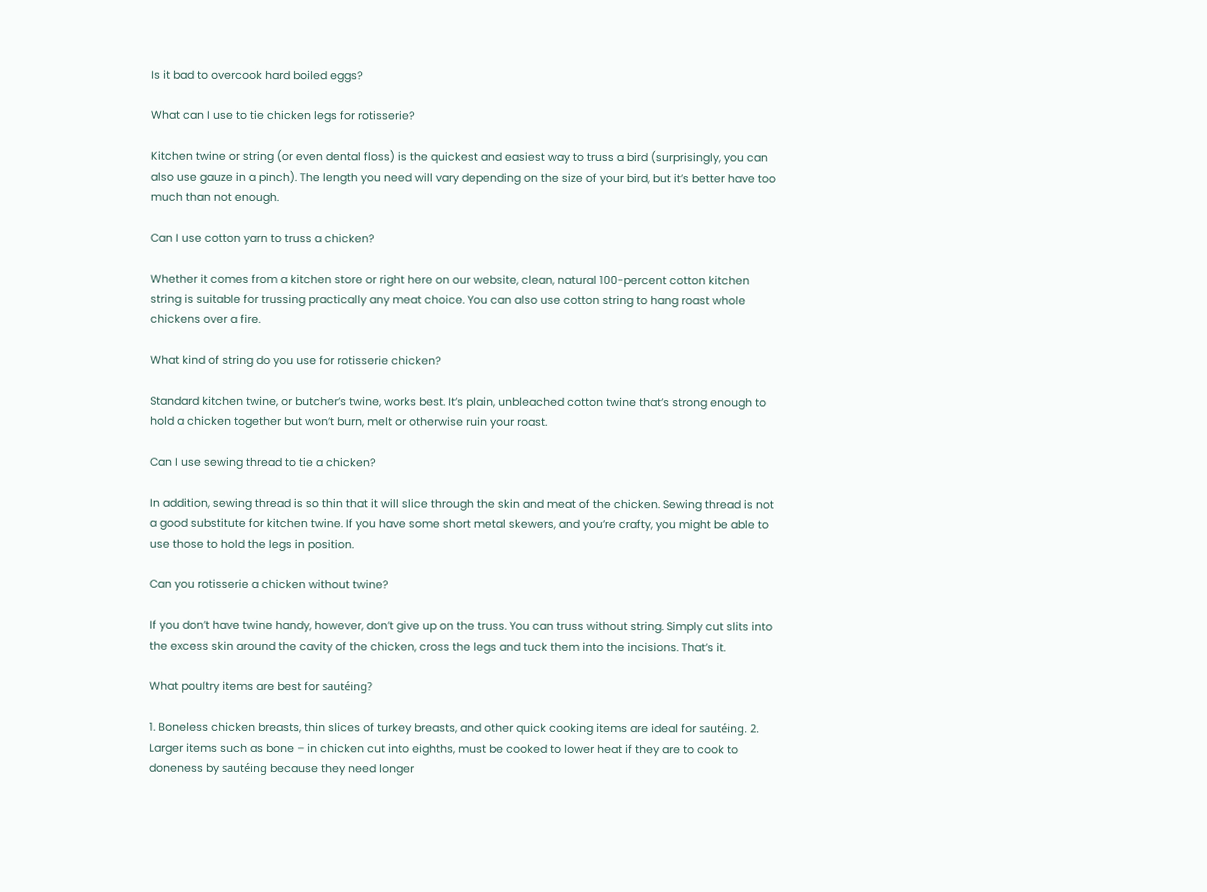Is it bad to overcook hard boiled eggs?

What can I use to tie chicken legs for rotisserie?

Kitchen twine or string (or even dental floss) is the quickest and easiest way to truss a bird (surprisingly, you can also use gauze in a pinch). The length you need will vary depending on the size of your bird, but it’s better have too much than not enough.

Can I use cotton yarn to truss a chicken?

Whether it comes from a kitchen store or right here on our website, clean, natural 100-percent cotton kitchen string is suitable for trussing practically any meat choice. You can also use cotton string to hang roast whole chickens over a fire.

What kind of string do you use for rotisserie chicken?

Standard kitchen twine, or butcher’s twine, works best. It’s plain, unbleached cotton twine that’s strong enough to hold a chicken together but won’t burn, melt or otherwise ruin your roast.

Can I use sewing thread to tie a chicken?

In addition, sewing thread is so thin that it will slice through the skin and meat of the chicken. Sewing thread is not a good substitute for kitchen twine. If you have some short metal skewers, and you’re crafty, you might be able to use those to hold the legs in position.

Can you rotisserie a chicken without twine?

If you don’t have twine handy, however, don’t give up on the truss. You can truss without string. Simply cut slits into the excess skin around the cavity of the chicken, cross the legs and tuck them into the incisions. That’s it.

What poultry items are best for sautéing?

1. Boneless chicken breasts, thin slices of turkey breasts, and other quick cooking items are ideal for sautéing. 2. Larger items such as bone – in chicken cut into eighths, must be cooked to lower heat if they are to cook to doneness by sautéing because they need longer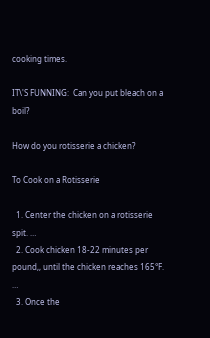cooking times.

IT\'S FUNNING:  Can you put bleach on a boil?

How do you rotisserie a chicken?

To Cook on a Rotisserie

  1. Center the chicken on a rotisserie spit. …
  2. Cook chicken 18-22 minutes per pound,, until the chicken reaches 165°F. …
  3. Once the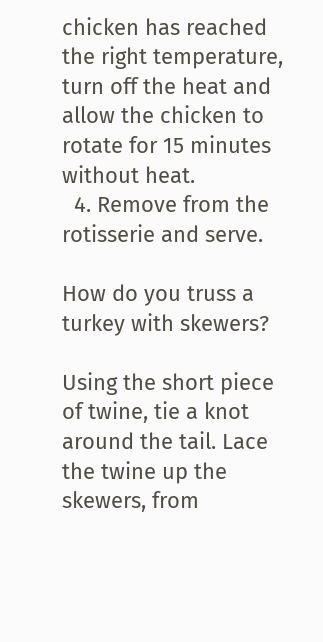chicken has reached the right temperature, turn off the heat and allow the chicken to rotate for 15 minutes without heat.
  4. Remove from the rotisserie and serve.

How do you truss a turkey with skewers?

Using the short piece of twine, tie a knot around the tail. Lace the twine up the skewers, from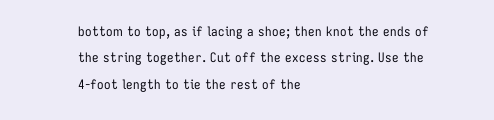bottom to top, as if lacing a shoe; then knot the ends of the string together. Cut off the excess string. Use the 4-foot length to tie the rest of the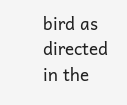bird as directed in the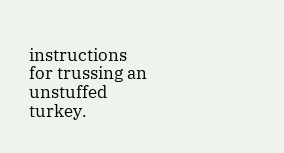instructions for trussing an unstuffed turkey.